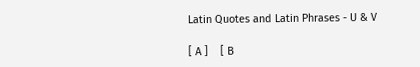Latin Quotes and Latin Phrases - U & V

[ A ]    [ B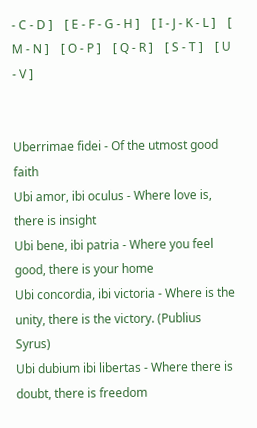- C - D ]    [ E - F - G - H ]    [ I - J - K - L ]    [ M - N ]    [ O - P ]    [ Q - R ]    [ S - T ]    [ U - V ]


Uberrimae fidei - Of the utmost good faith
Ubi amor, ibi oculus - Where love is, there is insight
Ubi bene, ibi patria - Where you feel good, there is your home
Ubi concordia, ibi victoria - Where is the unity, there is the victory. (Publius Syrus)
Ubi dubium ibi libertas - Where there is doubt, there is freedom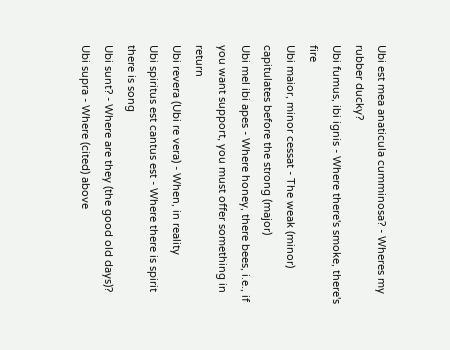Ubi est mea anaticula cumminosa? - Wheres my rubber ducky?
Ubi fumus, ibi ignis - Where there's smoke, there's fire
Ubi maior, minor cessat - The weak (minor) capitulates before the strong (major)
Ubi mel ibi apes - Where honey, there bees, i.e., if you want support, you must offer something in return
Ubi revera (Ubi re vera) - When, in reality
Ubi spiritus est cantus est - Where there is spirit there is song
Ubi sunt? - Where are they (the good old days)?
Ubi supra - Where (cited) above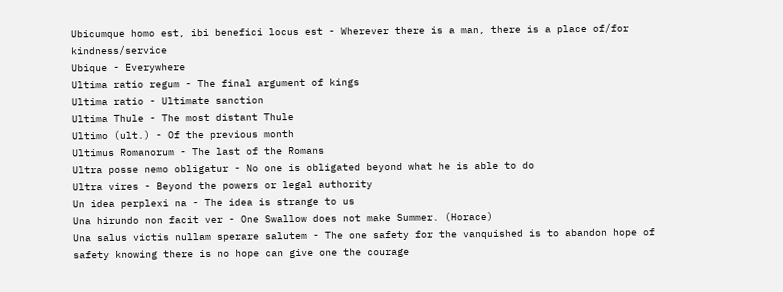Ubicumque homo est, ibi benefici locus est - Wherever there is a man, there is a place of/for kindness/service
Ubique - Everywhere
Ultima ratio regum - The final argument of kings
Ultima ratio - Ultimate sanction
Ultima Thule - The most distant Thule
Ultimo (ult.) - Of the previous month
Ultimus Romanorum - The last of the Romans
Ultra posse nemo obligatur - No one is obligated beyond what he is able to do
Ultra vires - Beyond the powers or legal authority
Un idea perplexi na - The idea is strange to us
Una hirundo non facit ver - One Swallow does not make Summer. (Horace)
Una salus victis nullam sperare salutem - The one safety for the vanquished is to abandon hope of safety knowing there is no hope can give one the courage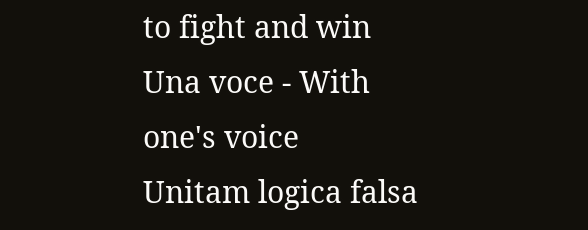to fight and win
Una voce - With one's voice
Unitam logica falsa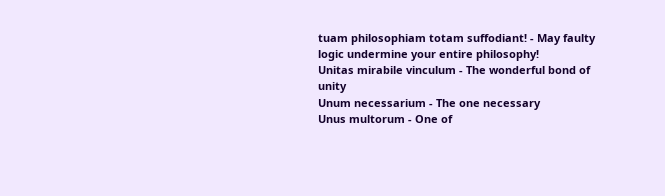tuam philosophiam totam suffodiant! - May faulty logic undermine your entire philosophy!
Unitas mirabile vinculum - The wonderful bond of unity
Unum necessarium - The one necessary
Unus multorum - One of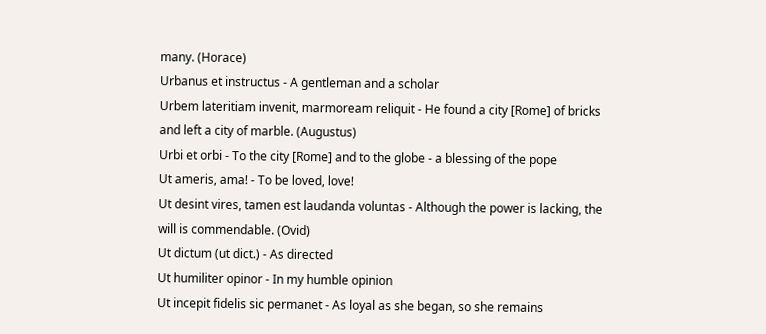many. (Horace)
Urbanus et instructus - A gentleman and a scholar
Urbem lateritiam invenit, marmoream reliquit - He found a city [Rome] of bricks and left a city of marble. (Augustus)
Urbi et orbi - To the city [Rome] and to the globe - a blessing of the pope
Ut ameris, ama! - To be loved, love!
Ut desint vires, tamen est laudanda voluntas - Although the power is lacking, the will is commendable. (Ovid)
Ut dictum (ut dict.) - As directed
Ut humiliter opinor - In my humble opinion
Ut incepit fidelis sic permanet - As loyal as she began, so she remains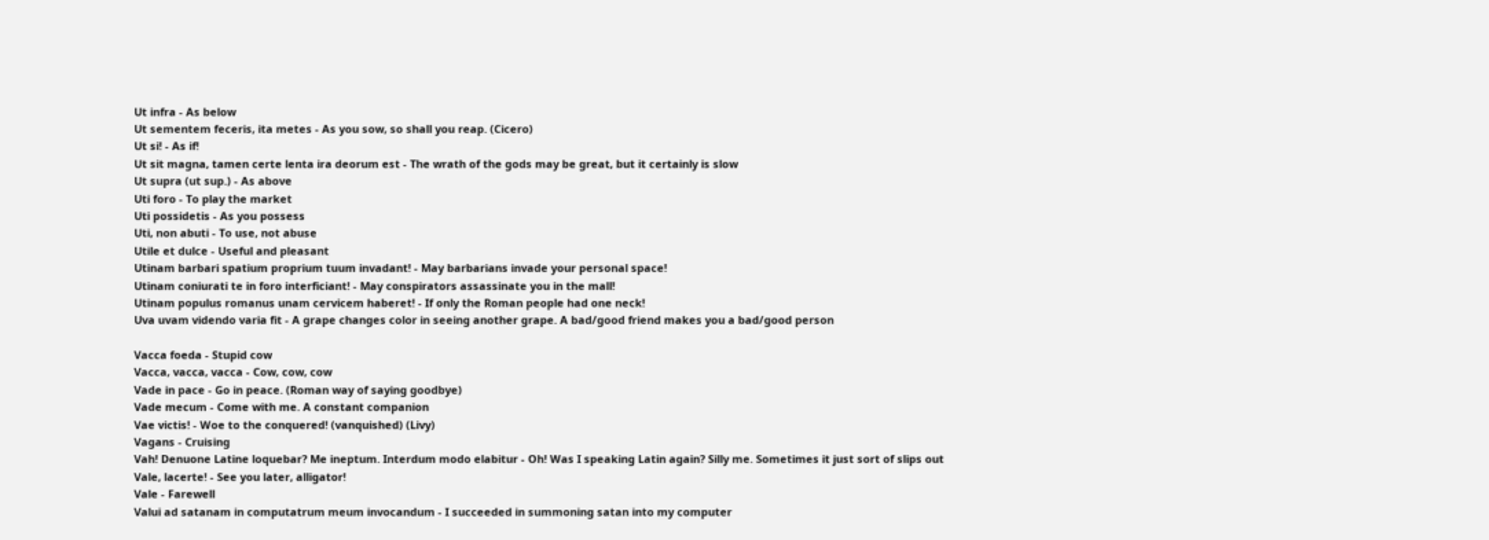Ut infra - As below
Ut sementem feceris, ita metes - As you sow, so shall you reap. (Cicero)
Ut si! - As if!
Ut sit magna, tamen certe lenta ira deorum est - The wrath of the gods may be great, but it certainly is slow
Ut supra (ut sup.) - As above
Uti foro - To play the market
Uti possidetis - As you possess
Uti, non abuti - To use, not abuse
Utile et dulce - Useful and pleasant
Utinam barbari spatium proprium tuum invadant! - May barbarians invade your personal space!
Utinam coniurati te in foro interficiant! - May conspirators assassinate you in the mall!
Utinam populus romanus unam cervicem haberet! - If only the Roman people had one neck!
Uva uvam videndo varia fit - A grape changes color in seeing another grape. A bad/good friend makes you a bad/good person

Vacca foeda - Stupid cow
Vacca, vacca, vacca - Cow, cow, cow
Vade in pace - Go in peace. (Roman way of saying goodbye)
Vade mecum - Come with me. A constant companion
Vae victis! - Woe to the conquered! (vanquished) (Livy)
Vagans - Cruising
Vah! Denuone Latine loquebar? Me ineptum. Interdum modo elabitur - Oh! Was I speaking Latin again? Silly me. Sometimes it just sort of slips out
Vale, lacerte! - See you later, alligator!
Vale - Farewell
Valui ad satanam in computatrum meum invocandum - I succeeded in summoning satan into my computer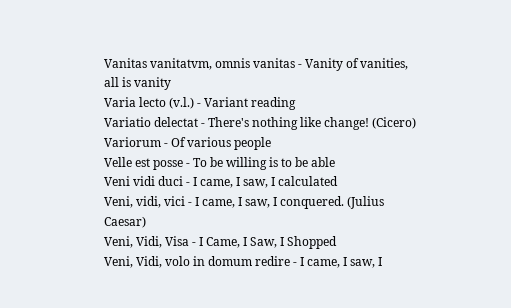Vanitas vanitatvm, omnis vanitas - Vanity of vanities, all is vanity
Varia lecto (v.l.) - Variant reading
Variatio delectat - There's nothing like change! (Cicero)
Variorum - Of various people
Velle est posse - To be willing is to be able
Veni vidi duci - I came, I saw, I calculated
Veni, vidi, vici - I came, I saw, I conquered. (Julius Caesar)
Veni, Vidi, Visa - I Came, I Saw, I Shopped
Veni, Vidi, volo in domum redire - I came, I saw, I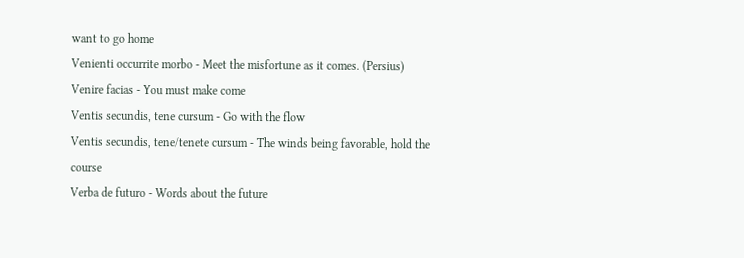want to go home
Venienti occurrite morbo - Meet the misfortune as it comes. (Persius)
Venire facias - You must make come
Ventis secundis, tene cursum - Go with the flow
Ventis secundis, tene/tenete cursum - The winds being favorable, hold the course
Verba de futuro - Words about the future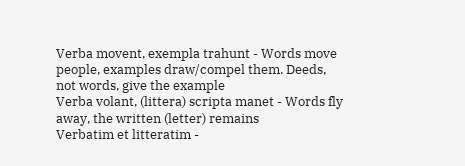Verba movent, exempla trahunt - Words move people, examples draw/compel them. Deeds, not words, give the example
Verba volant, (littera) scripta manet - Words fly away, the written (letter) remains
Verbatim et litteratim -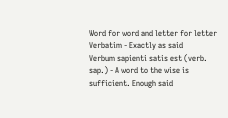Word for word and letter for letter
Verbatim - Exactly as said
Verbum sapienti satis est (verb. sap.) - A word to the wise is sufficient. Enough said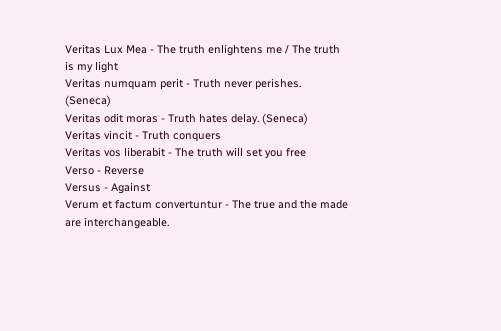Veritas Lux Mea - The truth enlightens me / The truth is my light
Veritas numquam perit - Truth never perishes. (Seneca)
Veritas odit moras - Truth hates delay. (Seneca)
Veritas vincit - Truth conquers
Veritas vos liberabit - The truth will set you free
Verso - Reverse
Versus - Against
Verum et factum convertuntur - The true and the made are interchangeable.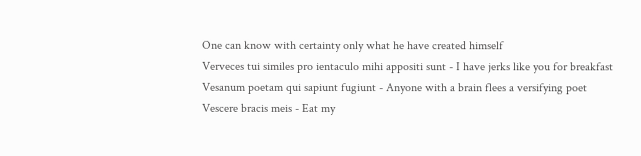One can know with certainty only what he have created himself
Verveces tui similes pro ientaculo mihi appositi sunt - I have jerks like you for breakfast
Vesanum poetam qui sapiunt fugiunt - Anyone with a brain flees a versifying poet
Vescere bracis meis - Eat my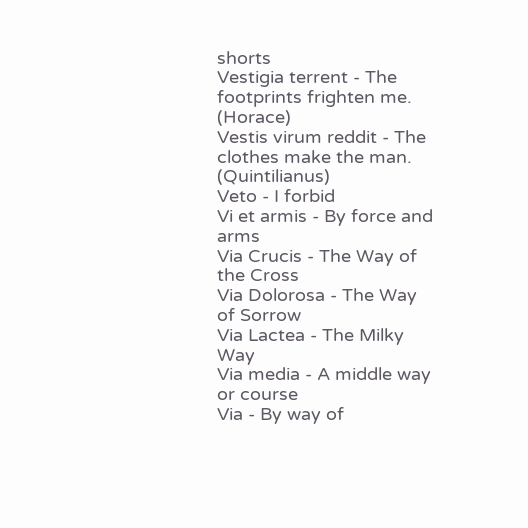shorts
Vestigia terrent - The footprints frighten me. (Horace)
Vestis virum reddit - The clothes make the man. (Quintilianus)
Veto - I forbid
Vi et armis - By force and arms
Via Crucis - The Way of the Cross
Via Dolorosa - The Way of Sorrow
Via Lactea - The Milky Way
Via media - A middle way or course
Via - By way of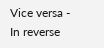Vice versa - In reverse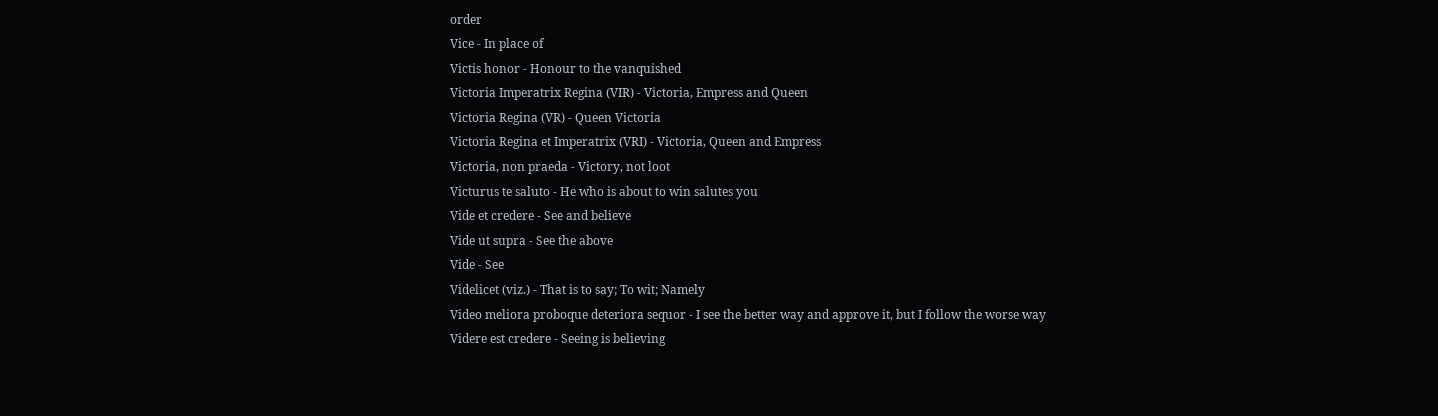order
Vice - In place of
Victis honor - Honour to the vanquished
Victoria Imperatrix Regina (VIR) - Victoria, Empress and Queen
Victoria Regina (VR) - Queen Victoria
Victoria Regina et Imperatrix (VRI) - Victoria, Queen and Empress
Victoria, non praeda - Victory, not loot
Victurus te saluto - He who is about to win salutes you
Vide et credere - See and believe
Vide ut supra - See the above
Vide - See
Videlicet (viz.) - That is to say; To wit; Namely
Video meliora proboque deteriora sequor - I see the better way and approve it, but I follow the worse way
Videre est credere - Seeing is believing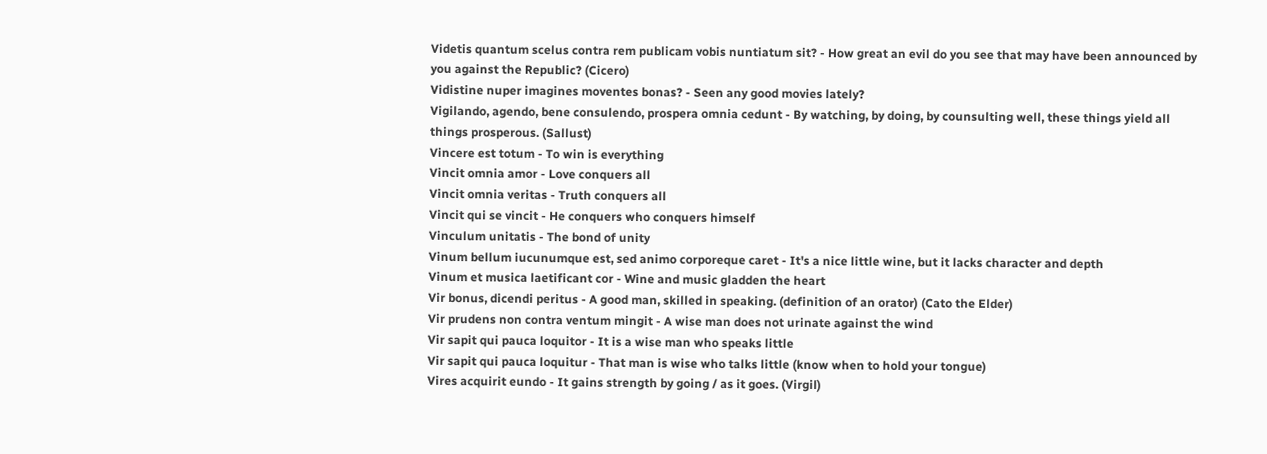Videtis quantum scelus contra rem publicam vobis nuntiatum sit? - How great an evil do you see that may have been announced by you against the Republic? (Cicero)
Vidistine nuper imagines moventes bonas? - Seen any good movies lately?
Vigilando, agendo, bene consulendo, prospera omnia cedunt - By watching, by doing, by counsulting well, these things yield all things prosperous. (Sallust)
Vincere est totum - To win is everything
Vincit omnia amor - Love conquers all
Vincit omnia veritas - Truth conquers all
Vincit qui se vincit - He conquers who conquers himself
Vinculum unitatis - The bond of unity
Vinum bellum iucunumque est, sed animo corporeque caret - It's a nice little wine, but it lacks character and depth
Vinum et musica laetificant cor - Wine and music gladden the heart
Vir bonus, dicendi peritus - A good man, skilled in speaking. (definition of an orator) (Cato the Elder)
Vir prudens non contra ventum mingit - A wise man does not urinate against the wind
Vir sapit qui pauca loquitor - It is a wise man who speaks little
Vir sapit qui pauca loquitur - That man is wise who talks little (know when to hold your tongue)
Vires acquirit eundo - It gains strength by going / as it goes. (Virgil)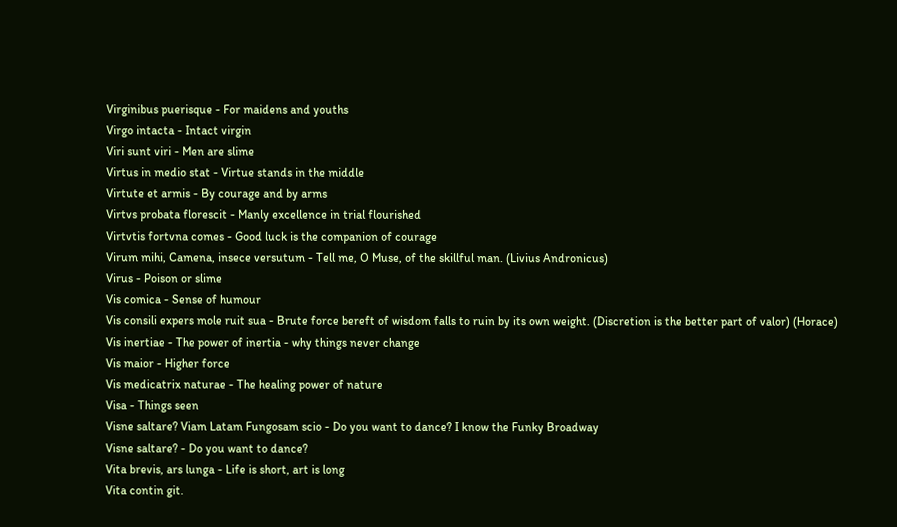Virginibus puerisque - For maidens and youths
Virgo intacta - Intact virgin
Viri sunt viri - Men are slime
Virtus in medio stat - Virtue stands in the middle
Virtute et armis - By courage and by arms
Virtvs probata florescit - Manly excellence in trial flourished
Virtvtis fortvna comes - Good luck is the companion of courage
Virum mihi, Camena, insece versutum - Tell me, O Muse, of the skillful man. (Livius Andronicus)
Virus - Poison or slime
Vis comica - Sense of humour
Vis consili expers mole ruit sua - Brute force bereft of wisdom falls to ruin by its own weight. (Discretion is the better part of valor) (Horace)
Vis inertiae - The power of inertia - why things never change
Vis maior - Higher force
Vis medicatrix naturae - The healing power of nature
Visa - Things seen
Visne saltare? Viam Latam Fungosam scio - Do you want to dance? I know the Funky Broadway
Visne saltare? - Do you want to dance?
Vita brevis, ars lunga - Life is short, art is long
Vita contin git.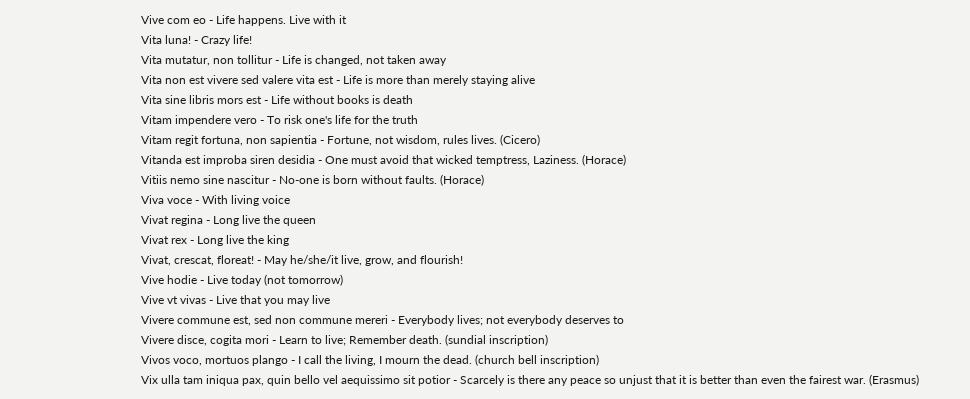Vive com eo - Life happens. Live with it
Vita luna! - Crazy life!
Vita mutatur, non tollitur - Life is changed, not taken away
Vita non est vivere sed valere vita est - Life is more than merely staying alive
Vita sine libris mors est - Life without books is death
Vitam impendere vero - To risk one's life for the truth
Vitam regit fortuna, non sapientia - Fortune, not wisdom, rules lives. (Cicero)
Vitanda est improba siren desidia - One must avoid that wicked temptress, Laziness. (Horace)
Vitiis nemo sine nascitur - No-one is born without faults. (Horace)
Viva voce - With living voice
Vivat regina - Long live the queen
Vivat rex - Long live the king
Vivat, crescat, floreat! - May he/she/it live, grow, and flourish!
Vive hodie - Live today (not tomorrow)
Vive vt vivas - Live that you may live
Vivere commune est, sed non commune mereri - Everybody lives; not everybody deserves to
Vivere disce, cogita mori - Learn to live; Remember death. (sundial inscription)
Vivos voco, mortuos plango - I call the living, I mourn the dead. (church bell inscription)
Vix ulla tam iniqua pax, quin bello vel aequissimo sit potior - Scarcely is there any peace so unjust that it is better than even the fairest war. (Erasmus)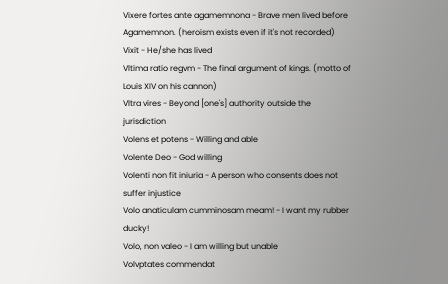Vixere fortes ante agamemnona - Brave men lived before Agamemnon. (heroism exists even if it's not recorded)
Vixit - He/she has lived
Vltima ratio regvm - The final argument of kings. (motto of Louis XIV on his cannon)
Vltra vires - Beyond [one's] authority outside the jurisdiction
Volens et potens - Willing and able
Volente Deo - God willing
Volenti non fit iniuria - A person who consents does not suffer injustice
Volo anaticulam cumminosam meam! - I want my rubber ducky!
Volo, non valeo - I am willing but unable
Volvptates commendat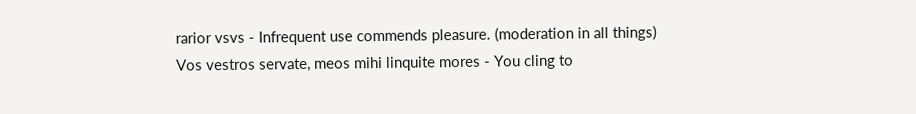rarior vsvs - Infrequent use commends pleasure. (moderation in all things)
Vos vestros servate, meos mihi linquite mores - You cling to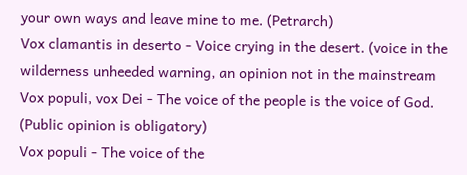your own ways and leave mine to me. (Petrarch)
Vox clamantis in deserto - Voice crying in the desert. (voice in the wilderness unheeded warning, an opinion not in the mainstream
Vox populi, vox Dei - The voice of the people is the voice of God. (Public opinion is obligatory)
Vox populi - The voice of the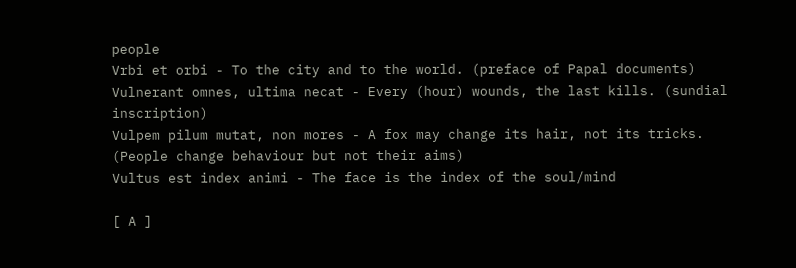people
Vrbi et orbi - To the city and to the world. (preface of Papal documents)
Vulnerant omnes, ultima necat - Every (hour) wounds, the last kills. (sundial inscription)
Vulpem pilum mutat, non mores - A fox may change its hair, not its tricks. (People change behaviour but not their aims)
Vultus est index animi - The face is the index of the soul/mind

[ A ]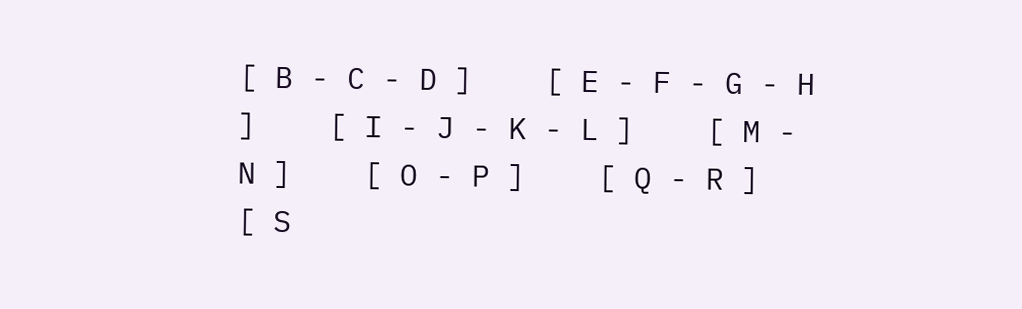[ B - C - D ]    [ E - F - G - H ]    [ I - J - K - L ]    [ M - N ]    [ O - P ]    [ Q - R ]    [ S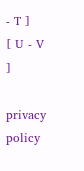- T ]    [ U - V ]

privacy policy